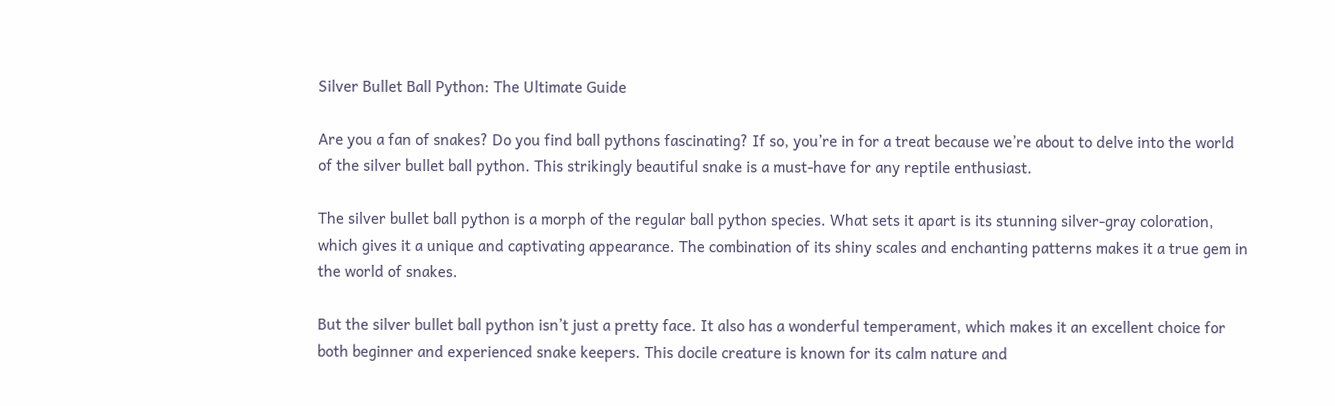Silver Bullet Ball Python: The Ultimate Guide

Are you a fan of snakes? Do you find ball pythons fascinating? If so, you’re in for a treat because we’re about to delve into the world of the silver bullet ball python. This strikingly beautiful snake is a must-have for any reptile enthusiast.

The silver bullet ball python is a morph of the regular ball python species. What sets it apart is its stunning silver-gray coloration, which gives it a unique and captivating appearance. The combination of its shiny scales and enchanting patterns makes it a true gem in the world of snakes.

But the silver bullet ball python isn’t just a pretty face. It also has a wonderful temperament, which makes it an excellent choice for both beginner and experienced snake keepers. This docile creature is known for its calm nature and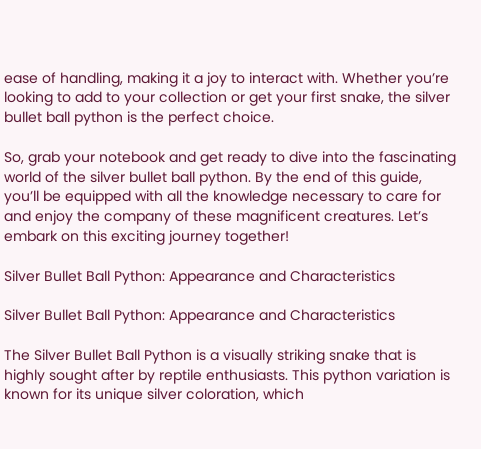ease of handling, making it a joy to interact with. Whether you’re looking to add to your collection or get your first snake, the silver bullet ball python is the perfect choice.

So, grab your notebook and get ready to dive into the fascinating world of the silver bullet ball python. By the end of this guide, you’ll be equipped with all the knowledge necessary to care for and enjoy the company of these magnificent creatures. Let’s embark on this exciting journey together!

Silver Bullet Ball Python: Appearance and Characteristics

Silver Bullet Ball Python: Appearance and Characteristics

The Silver Bullet Ball Python is a visually striking snake that is highly sought after by reptile enthusiasts. This python variation is known for its unique silver coloration, which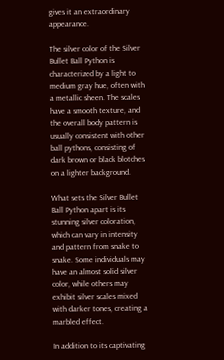gives it an extraordinary appearance.

The silver color of the Silver Bullet Ball Python is characterized by a light to medium gray hue, often with a metallic sheen. The scales have a smooth texture, and the overall body pattern is usually consistent with other ball pythons, consisting of dark brown or black blotches on a lighter background.

What sets the Silver Bullet Ball Python apart is its stunning silver coloration, which can vary in intensity and pattern from snake to snake. Some individuals may have an almost solid silver color, while others may exhibit silver scales mixed with darker tones, creating a marbled effect.

In addition to its captivating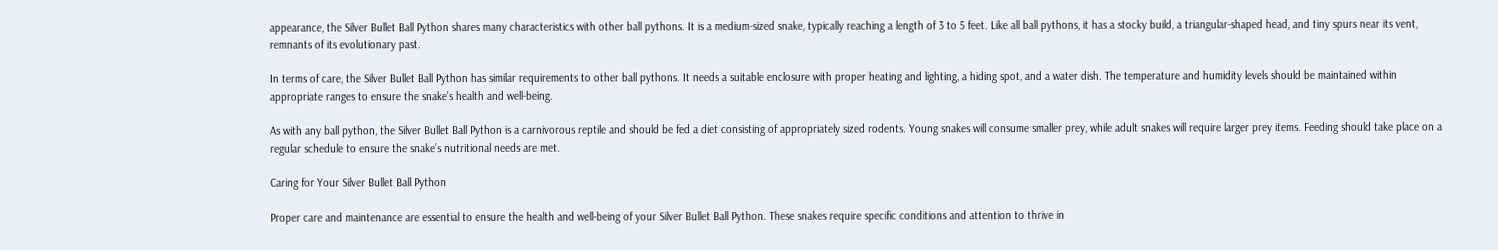appearance, the Silver Bullet Ball Python shares many characteristics with other ball pythons. It is a medium-sized snake, typically reaching a length of 3 to 5 feet. Like all ball pythons, it has a stocky build, a triangular-shaped head, and tiny spurs near its vent, remnants of its evolutionary past.

In terms of care, the Silver Bullet Ball Python has similar requirements to other ball pythons. It needs a suitable enclosure with proper heating and lighting, a hiding spot, and a water dish. The temperature and humidity levels should be maintained within appropriate ranges to ensure the snake’s health and well-being.

As with any ball python, the Silver Bullet Ball Python is a carnivorous reptile and should be fed a diet consisting of appropriately sized rodents. Young snakes will consume smaller prey, while adult snakes will require larger prey items. Feeding should take place on a regular schedule to ensure the snake’s nutritional needs are met.

Caring for Your Silver Bullet Ball Python

Proper care and maintenance are essential to ensure the health and well-being of your Silver Bullet Ball Python. These snakes require specific conditions and attention to thrive in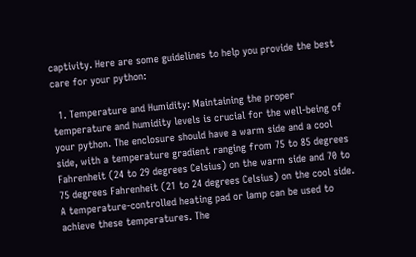captivity. Here are some guidelines to help you provide the best care for your python:

  1. Temperature and Humidity: Maintaining the proper temperature and humidity levels is crucial for the well-being of your python. The enclosure should have a warm side and a cool side, with a temperature gradient ranging from 75 to 85 degrees Fahrenheit (24 to 29 degrees Celsius) on the warm side and 70 to 75 degrees Fahrenheit (21 to 24 degrees Celsius) on the cool side. A temperature-controlled heating pad or lamp can be used to achieve these temperatures. The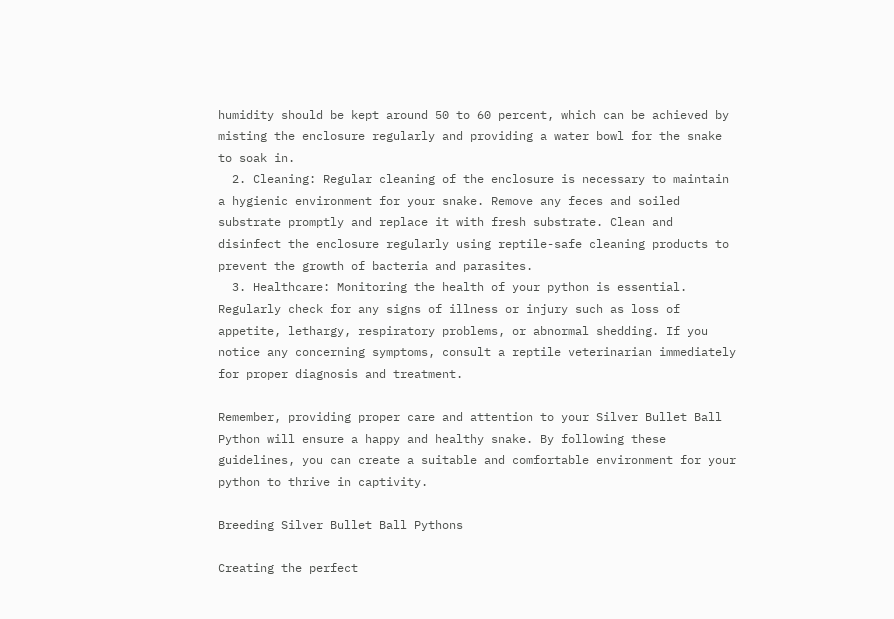humidity should be kept around 50 to 60 percent, which can be achieved by misting the enclosure regularly and providing a water bowl for the snake to soak in.
  2. Cleaning: Regular cleaning of the enclosure is necessary to maintain a hygienic environment for your snake. Remove any feces and soiled substrate promptly and replace it with fresh substrate. Clean and disinfect the enclosure regularly using reptile-safe cleaning products to prevent the growth of bacteria and parasites.
  3. Healthcare: Monitoring the health of your python is essential. Regularly check for any signs of illness or injury such as loss of appetite, lethargy, respiratory problems, or abnormal shedding. If you notice any concerning symptoms, consult a reptile veterinarian immediately for proper diagnosis and treatment.

Remember, providing proper care and attention to your Silver Bullet Ball Python will ensure a happy and healthy snake. By following these guidelines, you can create a suitable and comfortable environment for your python to thrive in captivity.

Breeding Silver Bullet Ball Pythons

Creating the perfect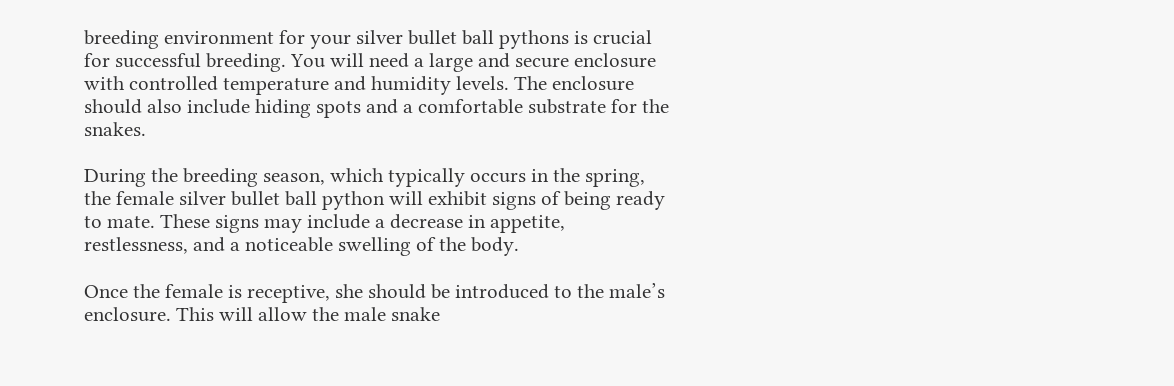breeding environment for your silver bullet ball pythons is crucial for successful breeding. You will need a large and secure enclosure with controlled temperature and humidity levels. The enclosure should also include hiding spots and a comfortable substrate for the snakes.

During the breeding season, which typically occurs in the spring, the female silver bullet ball python will exhibit signs of being ready to mate. These signs may include a decrease in appetite, restlessness, and a noticeable swelling of the body.

Once the female is receptive, she should be introduced to the male’s enclosure. This will allow the male snake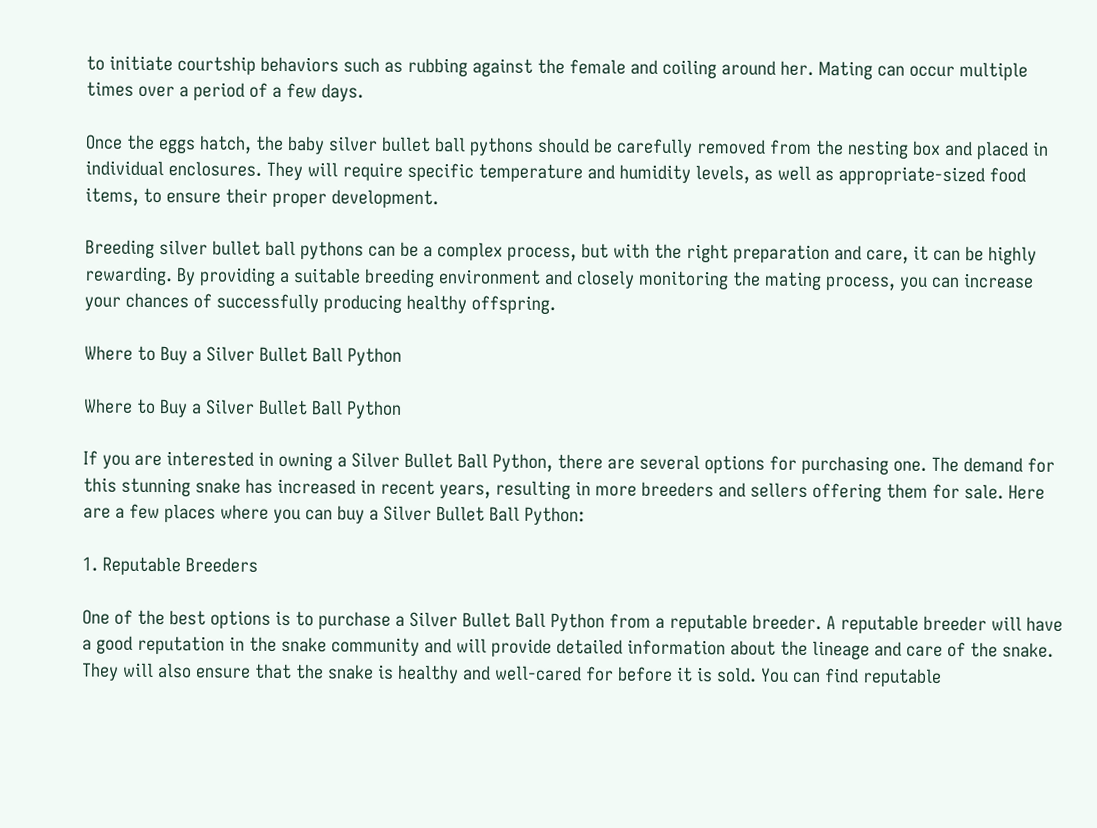to initiate courtship behaviors such as rubbing against the female and coiling around her. Mating can occur multiple times over a period of a few days.

Once the eggs hatch, the baby silver bullet ball pythons should be carefully removed from the nesting box and placed in individual enclosures. They will require specific temperature and humidity levels, as well as appropriate-sized food items, to ensure their proper development.

Breeding silver bullet ball pythons can be a complex process, but with the right preparation and care, it can be highly rewarding. By providing a suitable breeding environment and closely monitoring the mating process, you can increase your chances of successfully producing healthy offspring.

Where to Buy a Silver Bullet Ball Python

Where to Buy a Silver Bullet Ball Python

If you are interested in owning a Silver Bullet Ball Python, there are several options for purchasing one. The demand for this stunning snake has increased in recent years, resulting in more breeders and sellers offering them for sale. Here are a few places where you can buy a Silver Bullet Ball Python:

1. Reputable Breeders

One of the best options is to purchase a Silver Bullet Ball Python from a reputable breeder. A reputable breeder will have a good reputation in the snake community and will provide detailed information about the lineage and care of the snake. They will also ensure that the snake is healthy and well-cared for before it is sold. You can find reputable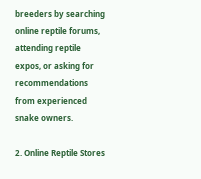breeders by searching online reptile forums, attending reptile expos, or asking for recommendations from experienced snake owners.

2. Online Reptile Stores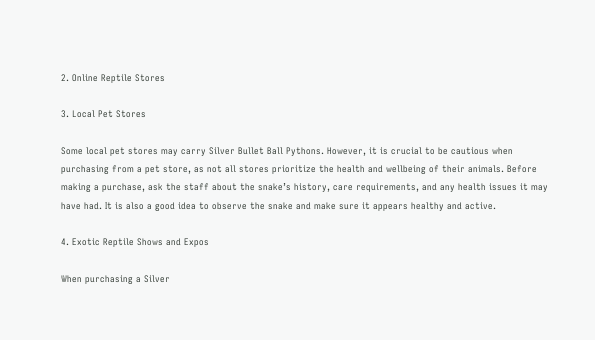2. Online Reptile Stores

3. Local Pet Stores

Some local pet stores may carry Silver Bullet Ball Pythons. However, it is crucial to be cautious when purchasing from a pet store, as not all stores prioritize the health and wellbeing of their animals. Before making a purchase, ask the staff about the snake’s history, care requirements, and any health issues it may have had. It is also a good idea to observe the snake and make sure it appears healthy and active.

4. Exotic Reptile Shows and Expos

When purchasing a Silver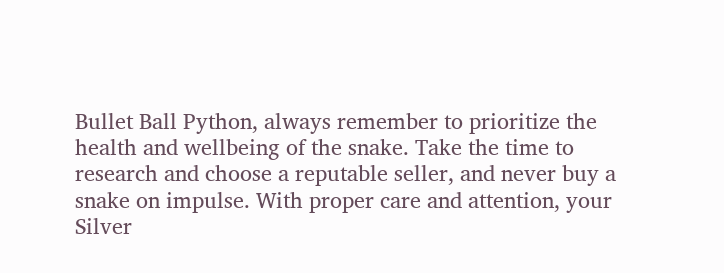Bullet Ball Python, always remember to prioritize the health and wellbeing of the snake. Take the time to research and choose a reputable seller, and never buy a snake on impulse. With proper care and attention, your Silver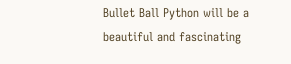Bullet Ball Python will be a beautiful and fascinating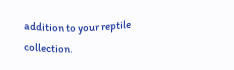addition to your reptile collection.